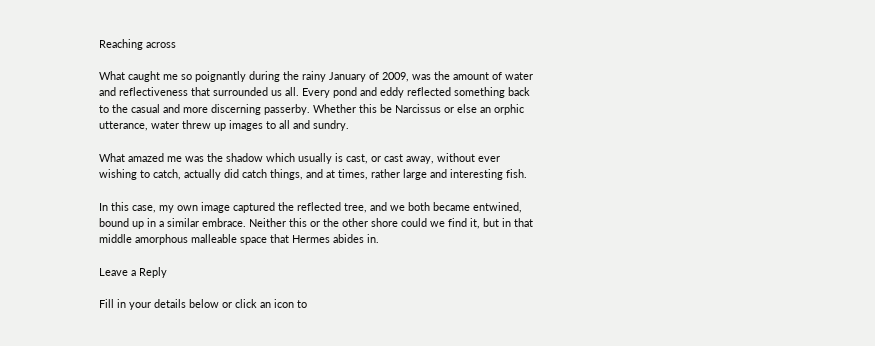Reaching across

What caught me so poignantly during the rainy January of 2009, was the amount of water and reflectiveness that surrounded us all. Every pond and eddy reflected something back to the casual and more discerning passerby. Whether this be Narcissus or else an orphic utterance, water threw up images to all and sundry.

What amazed me was the shadow which usually is cast, or cast away, without ever wishing to catch, actually did catch things, and at times, rather large and interesting fish.

In this case, my own image captured the reflected tree, and we both became entwined, bound up in a similar embrace. Neither this or the other shore could we find it, but in that middle amorphous malleable space that Hermes abides in.

Leave a Reply

Fill in your details below or click an icon to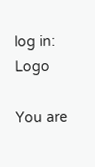log in: Logo

You are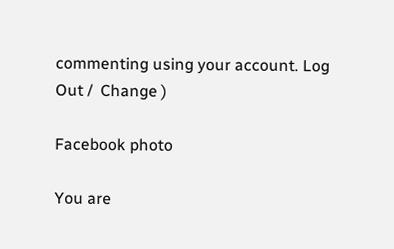commenting using your account. Log Out /  Change )

Facebook photo

You are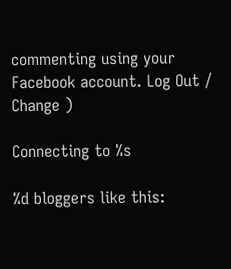commenting using your Facebook account. Log Out /  Change )

Connecting to %s

%d bloggers like this: